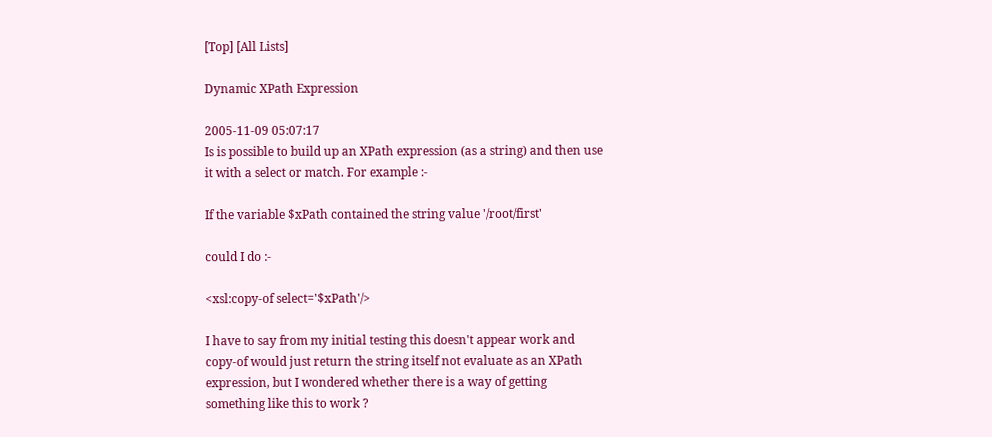[Top] [All Lists]

Dynamic XPath Expression

2005-11-09 05:07:17
Is is possible to build up an XPath expression (as a string) and then use it with a select or match. For example :-

If the variable $xPath contained the string value '/root/first'

could I do :-

<xsl:copy-of select='$xPath'/>

I have to say from my initial testing this doesn't appear work and copy-of would just return the string itself not evaluate as an XPath expression, but I wondered whether there is a way of getting something like this to work ?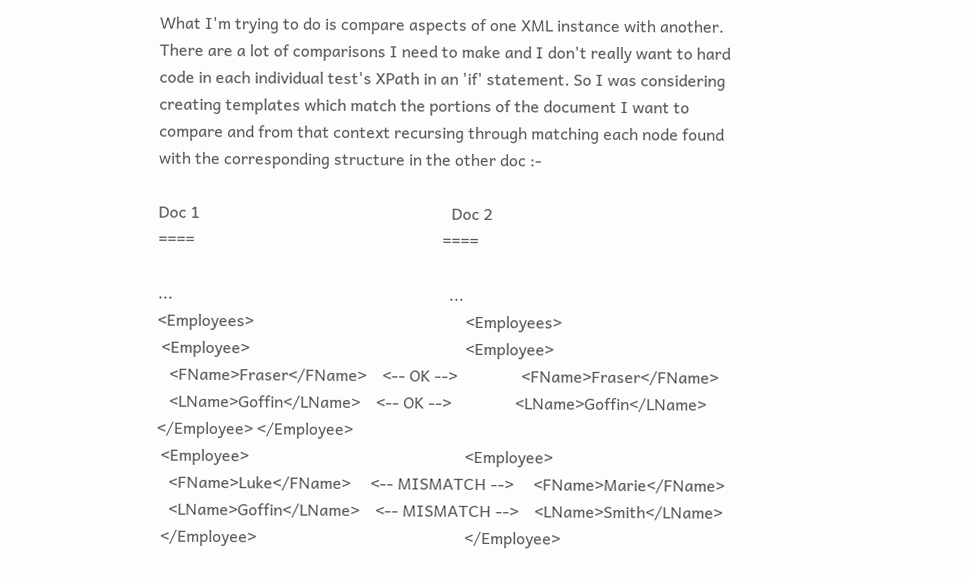What I'm trying to do is compare aspects of one XML instance with another. There are a lot of comparisons I need to make and I don't really want to hard code in each individual test's XPath in an 'if' statement. So I was considering creating templates which match the portions of the document I want to compare and from that context recursing through matching each node found with the corresponding structure in the other doc :-

Doc 1                                                               Doc 2
====                                                              ====

...                                                                     ...
<Employees>                                                     <Employees>
 <Employee>                                                      <Employee>
   <FName>Fraser</FName>    <-- OK -->                <FName>Fraser</FName>
   <LName>Goffin</LName>    <-- OK -->                <LName>Goffin</LName>
</Employee> </Employee>
 <Employee>                                                      <Employee>
   <FName>Luke</FName>     <-- MISMATCH -->     <FName>Marie</FName>
   <LName>Goffin</LName>    <-- MISMATCH -->    <LName>Smith</LName>
 </Employee>                                                    </Employee>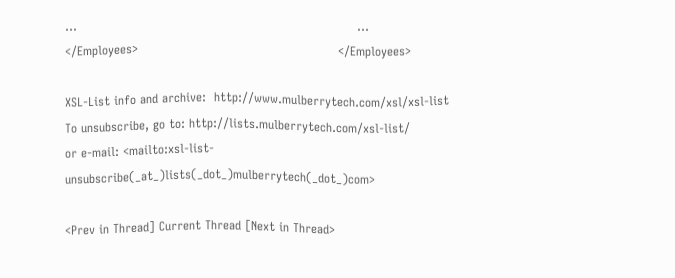...                                                                      ...
</Employees>                                                  </Employees>

XSL-List info and archive:  http://www.mulberrytech.com/xsl/xsl-list
To unsubscribe, go to: http://lists.mulberrytech.com/xsl-list/
or e-mail: <mailto:xsl-list-unsubscribe(_at_)lists(_dot_)mulberrytech(_dot_)com>

<Prev in Thread] Current Thread [Next in Thread>